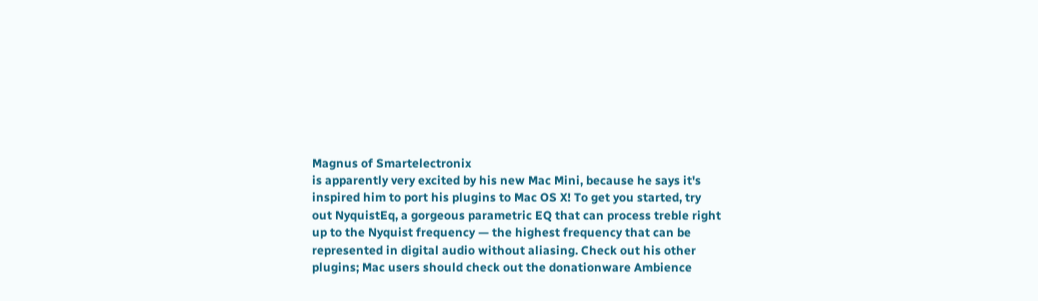Magnus of Smartelectronix
is apparently very excited by his new Mac Mini, because he says it's
inspired him to port his plugins to Mac OS X! To get you started, try
out NyquistEq, a gorgeous parametric EQ that can process treble right up to the Nyquist frequency — the highest frequency that can be represented in digital audio without aliasing. Check out his other plugins; Mac users should check out the donationware Ambience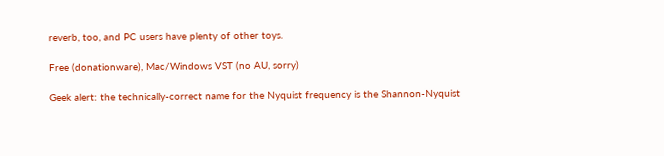reverb, too, and PC users have plenty of other toys.

Free (donationware), Mac/Windows VST (no AU, sorry)

Geek alert: the technically-correct name for the Nyquist frequency is the Shannon-Nyquist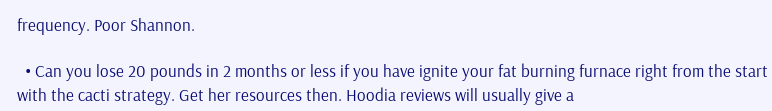frequency. Poor Shannon.

  • Can you lose 20 pounds in 2 months or less if you have ignite your fat burning furnace right from the start with the cacti strategy. Get her resources then. Hoodia reviews will usually give a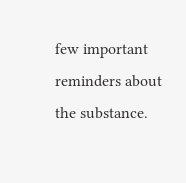few important reminders about the substance.